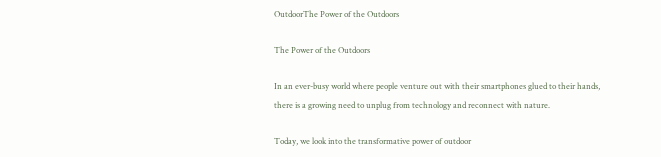OutdoorThe Power of the Outdoors

The Power of the Outdoors

In an ever-busy world where people venture out with their smartphones glued to their hands, there is a growing need to unplug from technology and reconnect with nature.

Today, we look into the transformative power of outdoor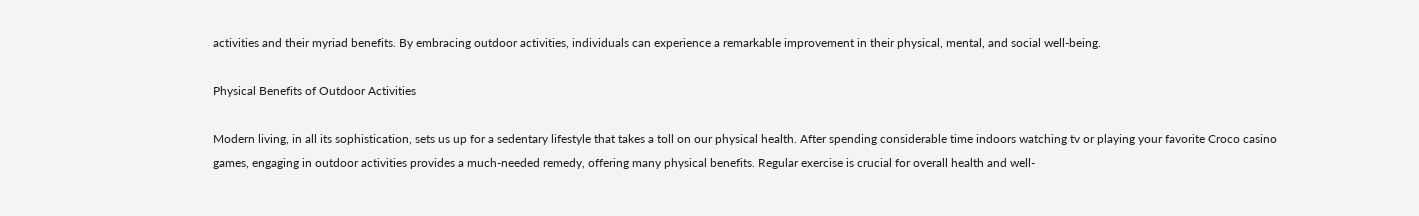activities and their myriad benefits. By embracing outdoor activities, individuals can experience a remarkable improvement in their physical, mental, and social well-being.

Physical Benefits of Outdoor Activities

Modern living, in all its sophistication, sets us up for a sedentary lifestyle that takes a toll on our physical health. After spending considerable time indoors watching tv or playing your favorite Croco casino games, engaging in outdoor activities provides a much-needed remedy, offering many physical benefits. Regular exercise is crucial for overall health and well-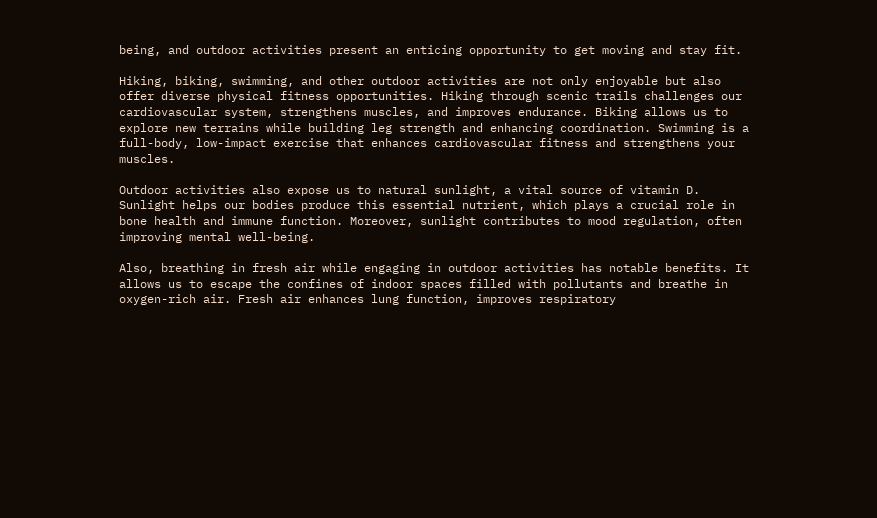being, and outdoor activities present an enticing opportunity to get moving and stay fit.

Hiking, biking, swimming, and other outdoor activities are not only enjoyable but also offer diverse physical fitness opportunities. Hiking through scenic trails challenges our cardiovascular system, strengthens muscles, and improves endurance. Biking allows us to explore new terrains while building leg strength and enhancing coordination. Swimming is a full-body, low-impact exercise that enhances cardiovascular fitness and strengthens your muscles.

Outdoor activities also expose us to natural sunlight, a vital source of vitamin D. Sunlight helps our bodies produce this essential nutrient, which plays a crucial role in bone health and immune function. Moreover, sunlight contributes to mood regulation, often improving mental well-being.

Also, breathing in fresh air while engaging in outdoor activities has notable benefits. It allows us to escape the confines of indoor spaces filled with pollutants and breathe in oxygen-rich air. Fresh air enhances lung function, improves respiratory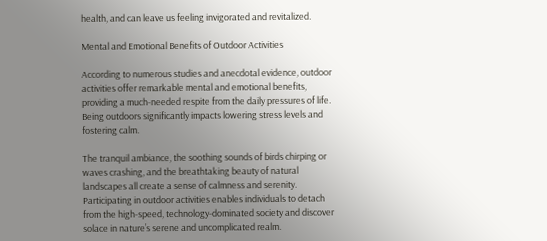health, and can leave us feeling invigorated and revitalized.

Mental and Emotional Benefits of Outdoor Activities

According to numerous studies and anecdotal evidence, outdoor activities offer remarkable mental and emotional benefits, providing a much-needed respite from the daily pressures of life. Being outdoors significantly impacts lowering stress levels and fostering calm.

The tranquil ambiance, the soothing sounds of birds chirping or waves crashing, and the breathtaking beauty of natural landscapes all create a sense of calmness and serenity. Participating in outdoor activities enables individuals to detach from the high-speed, technology-dominated society and discover solace in nature’s serene and uncomplicated realm.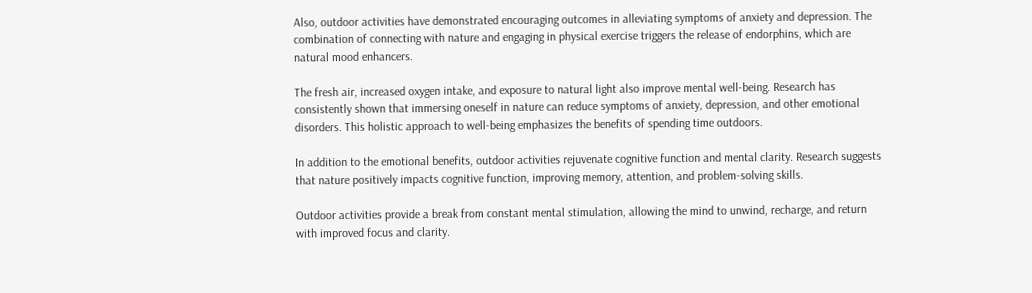Also, outdoor activities have demonstrated encouraging outcomes in alleviating symptoms of anxiety and depression. The combination of connecting with nature and engaging in physical exercise triggers the release of endorphins, which are natural mood enhancers.

The fresh air, increased oxygen intake, and exposure to natural light also improve mental well-being. Research has consistently shown that immersing oneself in nature can reduce symptoms of anxiety, depression, and other emotional disorders. This holistic approach to well-being emphasizes the benefits of spending time outdoors.

In addition to the emotional benefits, outdoor activities rejuvenate cognitive function and mental clarity. Research suggests that nature positively impacts cognitive function, improving memory, attention, and problem-solving skills.

Outdoor activities provide a break from constant mental stimulation, allowing the mind to unwind, recharge, and return with improved focus and clarity.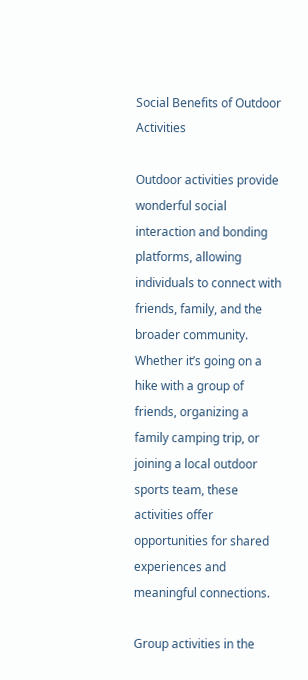Social Benefits of Outdoor Activities

Outdoor activities provide wonderful social interaction and bonding platforms, allowing individuals to connect with friends, family, and the broader community. Whether it’s going on a hike with a group of friends, organizing a family camping trip, or joining a local outdoor sports team, these activities offer opportunities for shared experiences and meaningful connections.

Group activities in the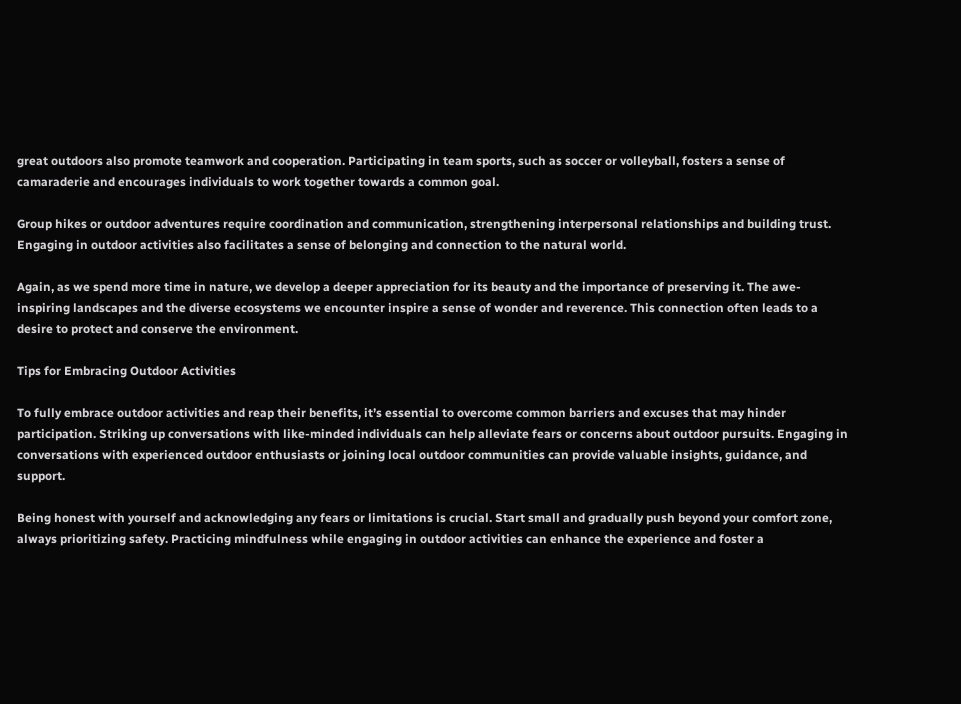great outdoors also promote teamwork and cooperation. Participating in team sports, such as soccer or volleyball, fosters a sense of camaraderie and encourages individuals to work together towards a common goal.

Group hikes or outdoor adventures require coordination and communication, strengthening interpersonal relationships and building trust. Engaging in outdoor activities also facilitates a sense of belonging and connection to the natural world.

Again, as we spend more time in nature, we develop a deeper appreciation for its beauty and the importance of preserving it. The awe-inspiring landscapes and the diverse ecosystems we encounter inspire a sense of wonder and reverence. This connection often leads to a desire to protect and conserve the environment.

Tips for Embracing Outdoor Activities

To fully embrace outdoor activities and reap their benefits, it’s essential to overcome common barriers and excuses that may hinder participation. Striking up conversations with like-minded individuals can help alleviate fears or concerns about outdoor pursuits. Engaging in conversations with experienced outdoor enthusiasts or joining local outdoor communities can provide valuable insights, guidance, and support.

Being honest with yourself and acknowledging any fears or limitations is crucial. Start small and gradually push beyond your comfort zone, always prioritizing safety. Practicing mindfulness while engaging in outdoor activities can enhance the experience and foster a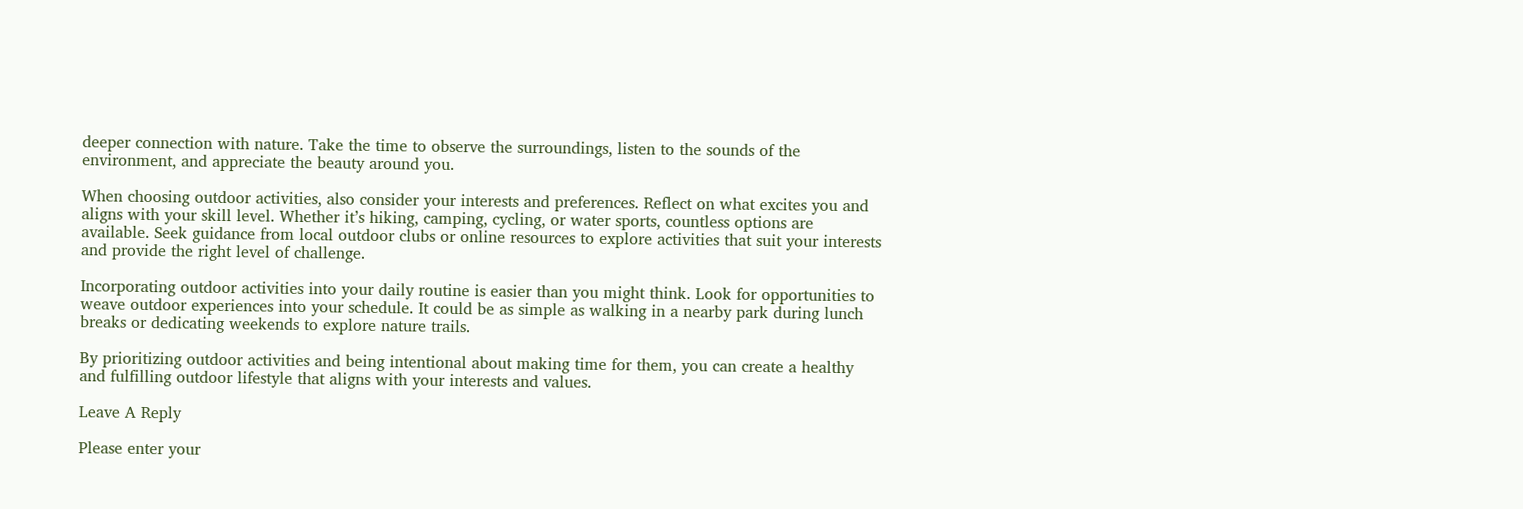deeper connection with nature. Take the time to observe the surroundings, listen to the sounds of the environment, and appreciate the beauty around you.

When choosing outdoor activities, also consider your interests and preferences. Reflect on what excites you and aligns with your skill level. Whether it’s hiking, camping, cycling, or water sports, countless options are available. Seek guidance from local outdoor clubs or online resources to explore activities that suit your interests and provide the right level of challenge.

Incorporating outdoor activities into your daily routine is easier than you might think. Look for opportunities to weave outdoor experiences into your schedule. It could be as simple as walking in a nearby park during lunch breaks or dedicating weekends to explore nature trails.

By prioritizing outdoor activities and being intentional about making time for them, you can create a healthy and fulfilling outdoor lifestyle that aligns with your interests and values.

Leave A Reply

Please enter your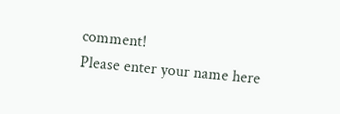comment!
Please enter your name here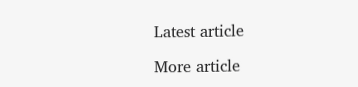Latest article

More article